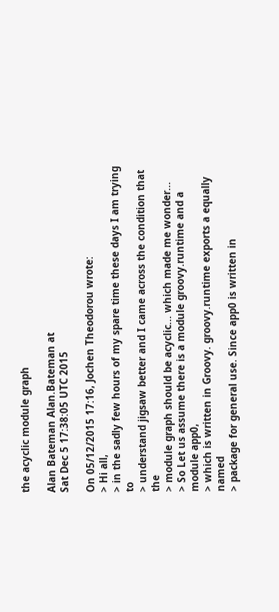the acyclic module graph

Alan Bateman Alan.Bateman at
Sat Dec 5 17:38:05 UTC 2015

On 05/12/2015 17:16, Jochen Theodorou wrote:
> Hi all,
> in the sadly few hours of my spare time these days I am trying to
> understand jigsaw better and I came across the condition that the
> module graph should be acyclic... which made me wonder...
> So Let us assume there is a module groovy.runtime and a module app0,
> which is written in Groovy. groovy.runtime exports a equally named
> package for general use. Since app0 is written in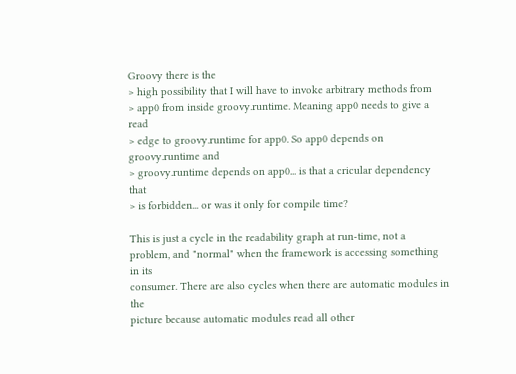Groovy there is the
> high possibility that I will have to invoke arbitrary methods from
> app0 from inside groovy.runtime. Meaning app0 needs to give a read
> edge to groovy.runtime for app0. So app0 depends on groovy.runtime and
> groovy.runtime depends on app0... is that a cricular dependency that
> is forbidden... or was it only for compile time?

This is just a cycle in the readability graph at run-time, not a
problem, and "normal" when the framework is accessing something in its
consumer. There are also cycles when there are automatic modules in the
picture because automatic modules read all other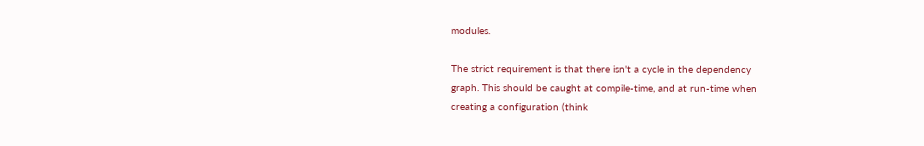modules.

The strict requirement is that there isn't a cycle in the dependency
graph. This should be caught at compile-time, and at run-time when
creating a configuration (think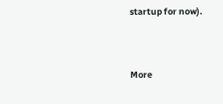startup for now).


More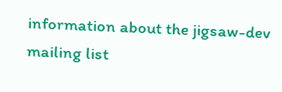information about the jigsaw-dev mailing list